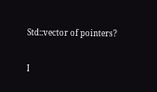Std::vector of pointers?

I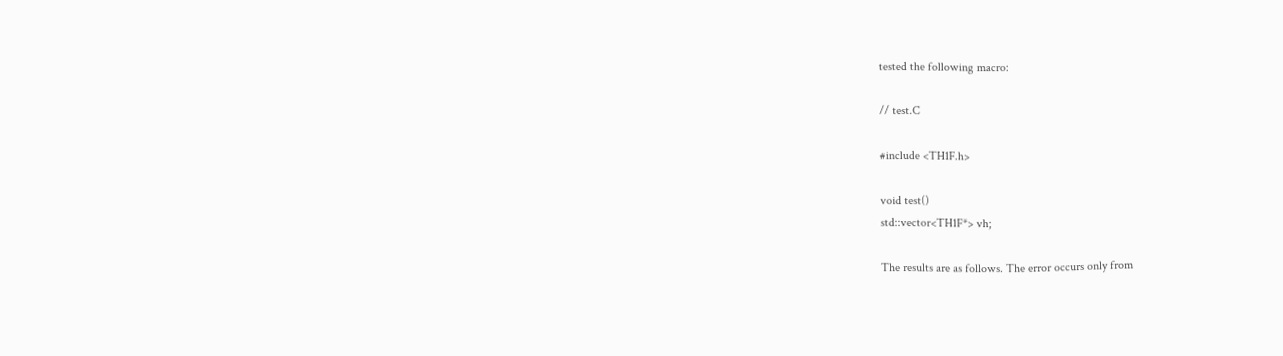tested the following macro:

// test.C

#include <TH1F.h>

void test()
std::vector<TH1F*> vh;

The results are as follows. The error occurs only from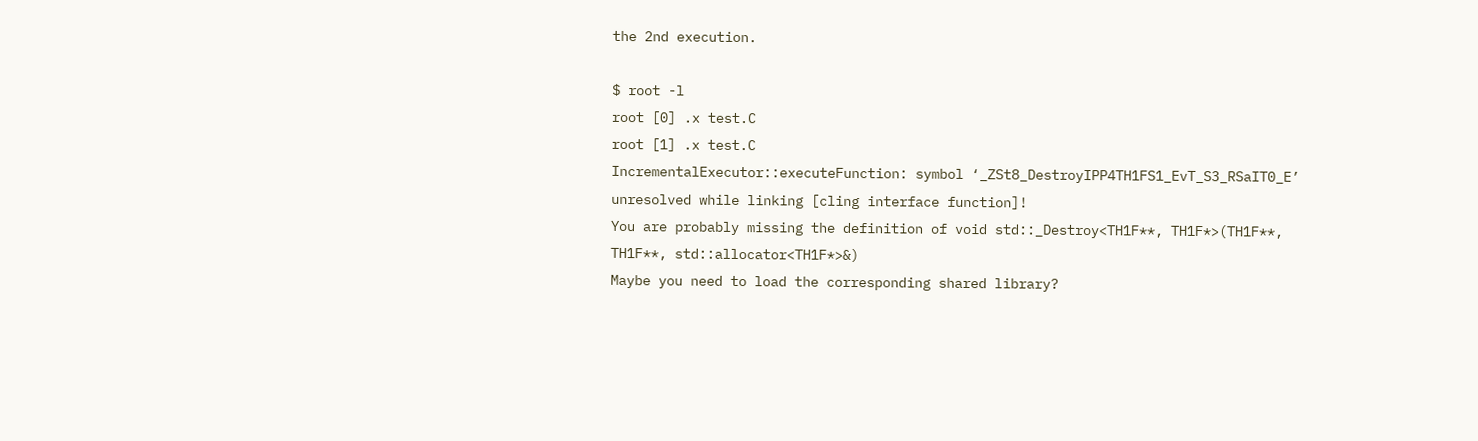the 2nd execution.

$ root -l
root [0] .x test.C
root [1] .x test.C
IncrementalExecutor::executeFunction: symbol ‘_ZSt8_DestroyIPP4TH1FS1_EvT_S3_RSaIT0_E’ unresolved while linking [cling interface function]!
You are probably missing the definition of void std::_Destroy<TH1F**, TH1F*>(TH1F**, TH1F**, std::allocator<TH1F*>&)
Maybe you need to load the corresponding shared library?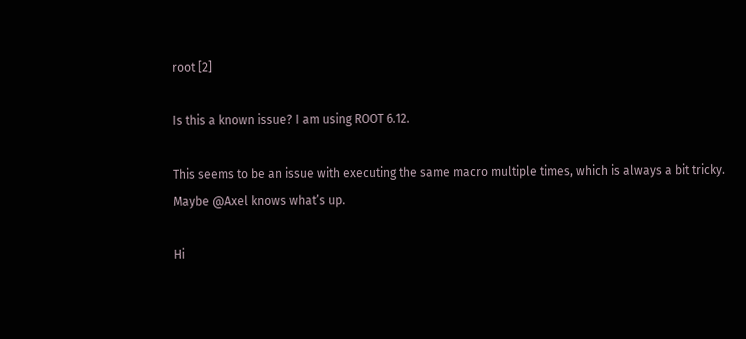root [2]

Is this a known issue? I am using ROOT 6.12.

This seems to be an issue with executing the same macro multiple times, which is always a bit tricky.
Maybe @Axel knows what’s up.

Hi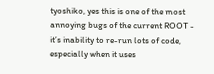tyoshiko, yes this is one of the most annoying bugs of the current ROOT - it’s inability to re-run lots of code, especially when it uses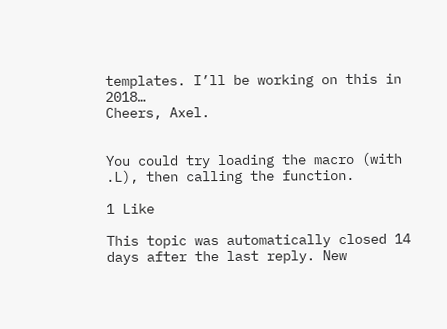templates. I’ll be working on this in 2018…
Cheers, Axel.


You could try loading the macro (with .L), then calling the function.

1 Like

This topic was automatically closed 14 days after the last reply. New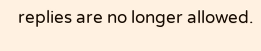replies are no longer allowed.